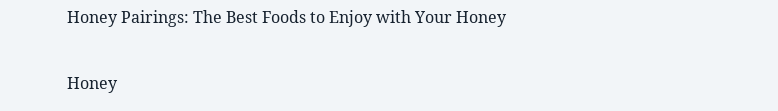Honey Pairings: The Best Foods to Enjoy with Your Honey

Honey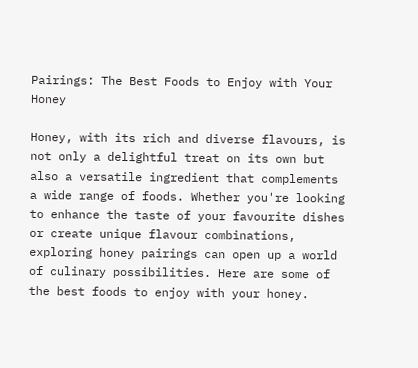Pairings: The Best Foods to Enjoy with Your Honey

Honey, with its rich and diverse flavours, is not only a delightful treat on its own but also a versatile ingredient that complements a wide range of foods. Whether you're looking to enhance the taste of your favourite dishes or create unique flavour combinations, exploring honey pairings can open up a world of culinary possibilities. Here are some of the best foods to enjoy with your honey.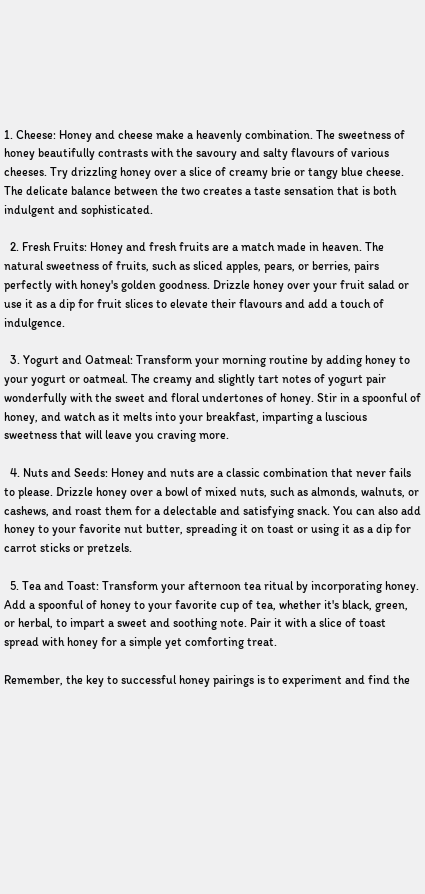1. Cheese: Honey and cheese make a heavenly combination. The sweetness of honey beautifully contrasts with the savoury and salty flavours of various cheeses. Try drizzling honey over a slice of creamy brie or tangy blue cheese. The delicate balance between the two creates a taste sensation that is both indulgent and sophisticated.

  2. Fresh Fruits: Honey and fresh fruits are a match made in heaven. The natural sweetness of fruits, such as sliced apples, pears, or berries, pairs perfectly with honey's golden goodness. Drizzle honey over your fruit salad or use it as a dip for fruit slices to elevate their flavours and add a touch of indulgence.

  3. Yogurt and Oatmeal: Transform your morning routine by adding honey to your yogurt or oatmeal. The creamy and slightly tart notes of yogurt pair wonderfully with the sweet and floral undertones of honey. Stir in a spoonful of honey, and watch as it melts into your breakfast, imparting a luscious sweetness that will leave you craving more.

  4. Nuts and Seeds: Honey and nuts are a classic combination that never fails to please. Drizzle honey over a bowl of mixed nuts, such as almonds, walnuts, or cashews, and roast them for a delectable and satisfying snack. You can also add honey to your favorite nut butter, spreading it on toast or using it as a dip for carrot sticks or pretzels.

  5. Tea and Toast: Transform your afternoon tea ritual by incorporating honey. Add a spoonful of honey to your favorite cup of tea, whether it's black, green, or herbal, to impart a sweet and soothing note. Pair it with a slice of toast spread with honey for a simple yet comforting treat.

Remember, the key to successful honey pairings is to experiment and find the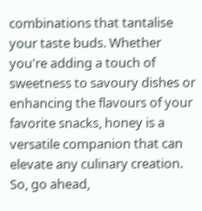combinations that tantalise your taste buds. Whether you're adding a touch of sweetness to savoury dishes or enhancing the flavours of your favorite snacks, honey is a versatile companion that can elevate any culinary creation. So, go ahead,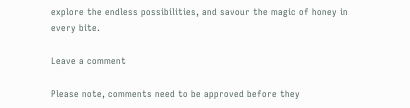explore the endless possibilities, and savour the magic of honey in every bite.

Leave a comment

Please note, comments need to be approved before they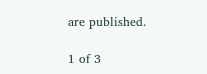are published.

1 of 3